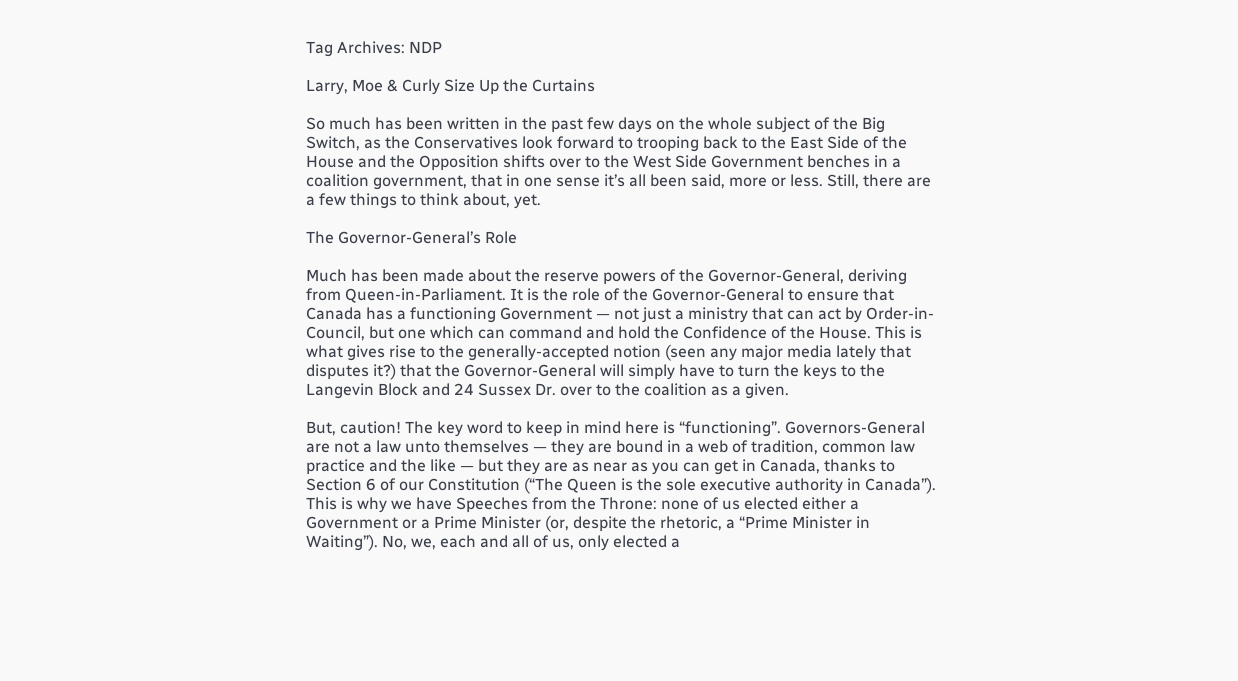Tag Archives: NDP

Larry, Moe & Curly Size Up the Curtains

So much has been written in the past few days on the whole subject of the Big Switch, as the Conservatives look forward to trooping back to the East Side of the House and the Opposition shifts over to the West Side Government benches in a coalition government, that in one sense it’s all been said, more or less. Still, there are a few things to think about, yet.

The Governor-General’s Role

Much has been made about the reserve powers of the Governor-General, deriving from Queen-in-Parliament. It is the role of the Governor-General to ensure that Canada has a functioning Government — not just a ministry that can act by Order-in-Council, but one which can command and hold the Confidence of the House. This is what gives rise to the generally-accepted notion (seen any major media lately that disputes it?) that the Governor-General will simply have to turn the keys to the Langevin Block and 24 Sussex Dr. over to the coalition as a given.

But, caution! The key word to keep in mind here is “functioning”. Governors-General are not a law unto themselves — they are bound in a web of tradition, common law practice and the like — but they are as near as you can get in Canada, thanks to Section 6 of our Constitution (“The Queen is the sole executive authority in Canada”). This is why we have Speeches from the Throne: none of us elected either a Government or a Prime Minister (or, despite the rhetoric, a “Prime Minister in Waiting”). No, we, each and all of us, only elected a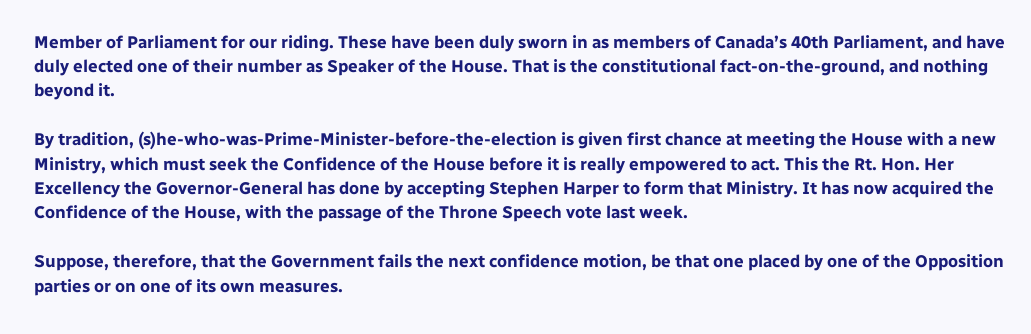Member of Parliament for our riding. These have been duly sworn in as members of Canada’s 40th Parliament, and have duly elected one of their number as Speaker of the House. That is the constitutional fact-on-the-ground, and nothing beyond it.

By tradition, (s)he-who-was-Prime-Minister-before-the-election is given first chance at meeting the House with a new Ministry, which must seek the Confidence of the House before it is really empowered to act. This the Rt. Hon. Her Excellency the Governor-General has done by accepting Stephen Harper to form that Ministry. It has now acquired the Confidence of the House, with the passage of the Throne Speech vote last week.

Suppose, therefore, that the Government fails the next confidence motion, be that one placed by one of the Opposition parties or on one of its own measures.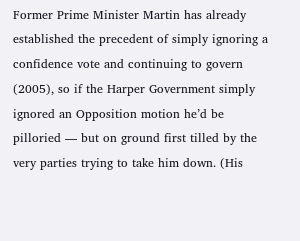Former Prime Minister Martin has already established the precedent of simply ignoring a confidence vote and continuing to govern (2005), so if the Harper Government simply ignored an Opposition motion he’d be pilloried — but on ground first tilled by the very parties trying to take him down. (His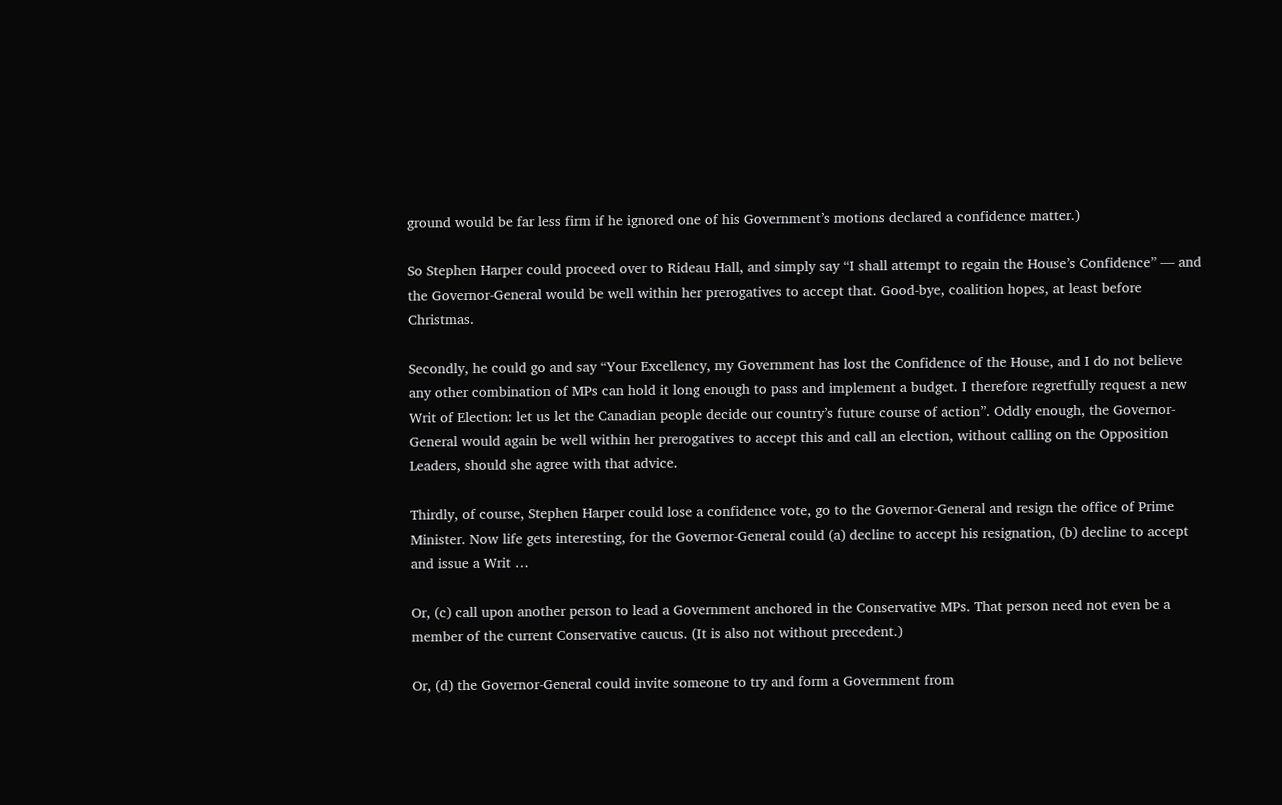ground would be far less firm if he ignored one of his Government’s motions declared a confidence matter.)

So Stephen Harper could proceed over to Rideau Hall, and simply say “I shall attempt to regain the House’s Confidence” — and the Governor-General would be well within her prerogatives to accept that. Good-bye, coalition hopes, at least before Christmas.

Secondly, he could go and say “Your Excellency, my Government has lost the Confidence of the House, and I do not believe any other combination of MPs can hold it long enough to pass and implement a budget. I therefore regretfully request a new Writ of Election: let us let the Canadian people decide our country’s future course of action”. Oddly enough, the Governor-General would again be well within her prerogatives to accept this and call an election, without calling on the Opposition Leaders, should she agree with that advice.

Thirdly, of course, Stephen Harper could lose a confidence vote, go to the Governor-General and resign the office of Prime Minister. Now life gets interesting, for the Governor-General could (a) decline to accept his resignation, (b) decline to accept and issue a Writ …

Or, (c) call upon another person to lead a Government anchored in the Conservative MPs. That person need not even be a member of the current Conservative caucus. (It is also not without precedent.)

Or, (d) the Governor-General could invite someone to try and form a Government from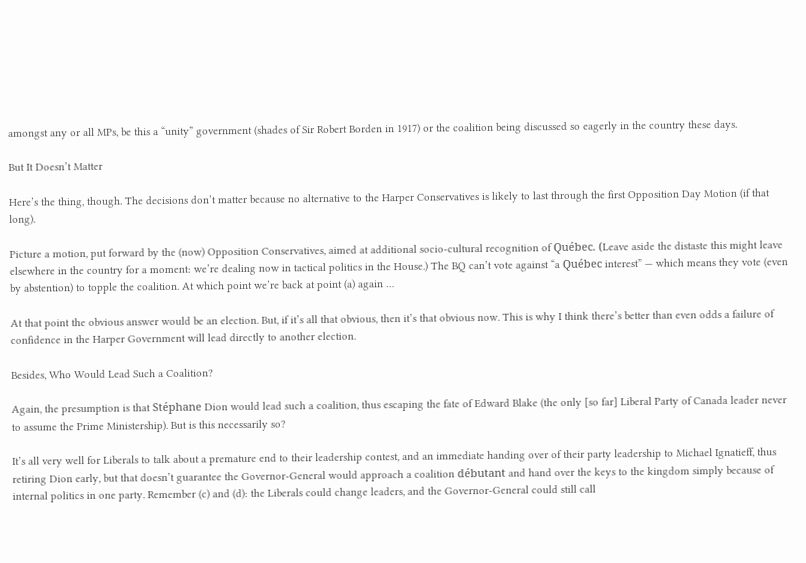amongst any or all MPs, be this a “unity” government (shades of Sir Robert Borden in 1917) or the coalition being discussed so eagerly in the country these days.

But It Doesn’t Matter

Here’s the thing, though. The decisions don’t matter because no alternative to the Harper Conservatives is likely to last through the first Opposition Day Motion (if that long).

Picture a motion, put forward by the (now) Opposition Conservatives, aimed at additional socio-cultural recognition of Québec. (Leave aside the distaste this might leave elsewhere in the country for a moment: we’re dealing now in tactical politics in the House.) The BQ can’t vote against “a Québec interest” — which means they vote (even by abstention) to topple the coalition. At which point we’re back at point (a) again …

At that point the obvious answer would be an election. But, if it’s all that obvious, then it’s that obvious now. This is why I think there’s better than even odds a failure of confidence in the Harper Government will lead directly to another election.

Besides, Who Would Lead Such a Coalition?

Again, the presumption is that Stéphane Dion would lead such a coalition, thus escaping the fate of Edward Blake (the only [so far] Liberal Party of Canada leader never to assume the Prime Ministership). But is this necessarily so?

It’s all very well for Liberals to talk about a premature end to their leadership contest, and an immediate handing over of their party leadership to Michael Ignatieff, thus retiring Dion early, but that doesn’t guarantee the Governor-General would approach a coalition débutant and hand over the keys to the kingdom simply because of internal politics in one party. Remember (c) and (d): the Liberals could change leaders, and the Governor-General could still call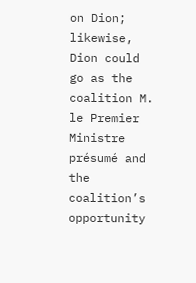on Dion; likewise, Dion could go as the coalition M. le Premier Ministre présumé and the coalition’s opportunity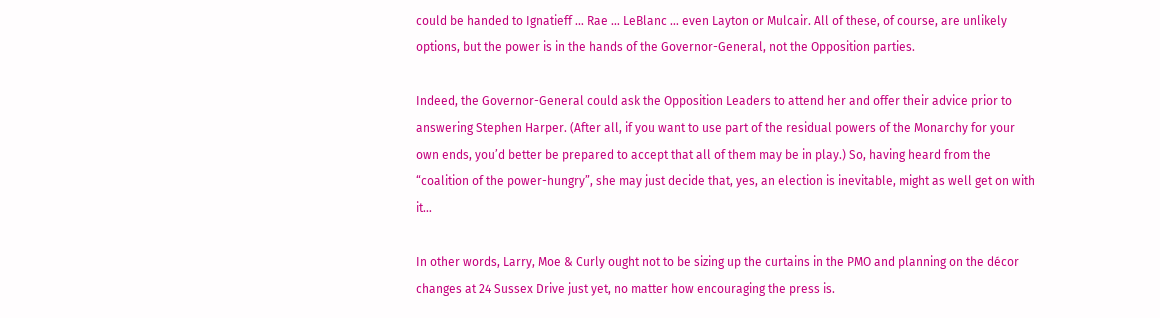could be handed to Ignatieff … Rae … LeBlanc … even Layton or Mulcair. All of these, of course, are unlikely options, but the power is in the hands of the Governor-General, not the Opposition parties.

Indeed, the Governor-General could ask the Opposition Leaders to attend her and offer their advice prior to answering Stephen Harper. (After all, if you want to use part of the residual powers of the Monarchy for your own ends, you’d better be prepared to accept that all of them may be in play.) So, having heard from the “coalition of the power-hungry”, she may just decide that, yes, an election is inevitable, might as well get on with it…

In other words, Larry, Moe & Curly ought not to be sizing up the curtains in the PMO and planning on the décor changes at 24 Sussex Drive just yet, no matter how encouraging the press is.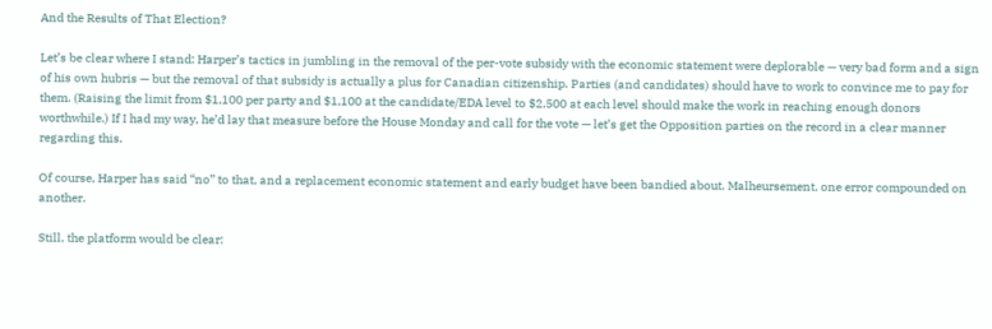And the Results of That Election?

Let’s be clear where I stand: Harper’s tactics in jumbling in the removal of the per-vote subsidy with the economic statement were deplorable — very bad form and a sign of his own hubris — but the removal of that subsidy is actually a plus for Canadian citizenship. Parties (and candidates) should have to work to convince me to pay for them. (Raising the limit from $1,100 per party and $1,100 at the candidate/EDA level to $2,500 at each level should make the work in reaching enough donors worthwhile.) If I had my way, he’d lay that measure before the House Monday and call for the vote — let’s get the Opposition parties on the record in a clear manner regarding this.

Of course, Harper has said “no” to that, and a replacement economic statement and early budget have been bandied about. Malheursement, one error compounded on another.

Still, the platform would be clear: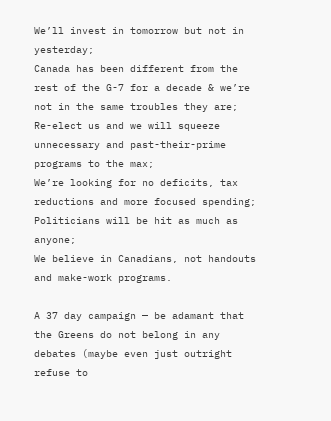We’ll invest in tomorrow but not in yesterday;
Canada has been different from the rest of the G-7 for a decade & we’re not in the same troubles they are;
Re-elect us and we will squeeze unnecessary and past-their-prime programs to the max;
We’re looking for no deficits, tax reductions and more focused spending;
Politicians will be hit as much as anyone;
We believe in Canadians, not handouts and make-work programs.

A 37 day campaign — be adamant that the Greens do not belong in any debates (maybe even just outright refuse to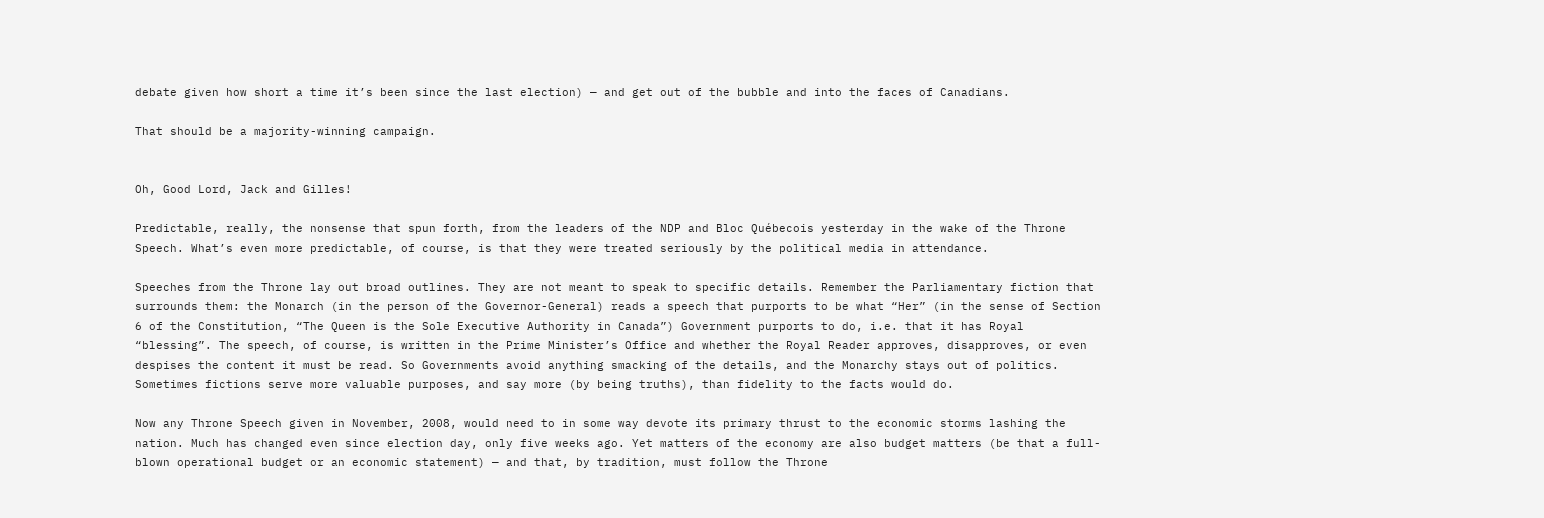debate given how short a time it’s been since the last election) — and get out of the bubble and into the faces of Canadians.

That should be a majority-winning campaign.


Oh, Good Lord, Jack and Gilles!

Predictable, really, the nonsense that spun forth, from the leaders of the NDP and Bloc Québecois yesterday in the wake of the Throne Speech. What’s even more predictable, of course, is that they were treated seriously by the political media in attendance.

Speeches from the Throne lay out broad outlines. They are not meant to speak to specific details. Remember the Parliamentary fiction that surrounds them: the Monarch (in the person of the Governor-General) reads a speech that purports to be what “Her” (in the sense of Section 6 of the Constitution, “The Queen is the Sole Executive Authority in Canada”) Government purports to do, i.e. that it has Royal “blessing”. The speech, of course, is written in the Prime Minister’s Office and whether the Royal Reader approves, disapproves, or even despises the content it must be read. So Governments avoid anything smacking of the details, and the Monarchy stays out of politics. Sometimes fictions serve more valuable purposes, and say more (by being truths), than fidelity to the facts would do.

Now any Throne Speech given in November, 2008, would need to in some way devote its primary thrust to the economic storms lashing the nation. Much has changed even since election day, only five weeks ago. Yet matters of the economy are also budget matters (be that a full-blown operational budget or an economic statement) — and that, by tradition, must follow the Throne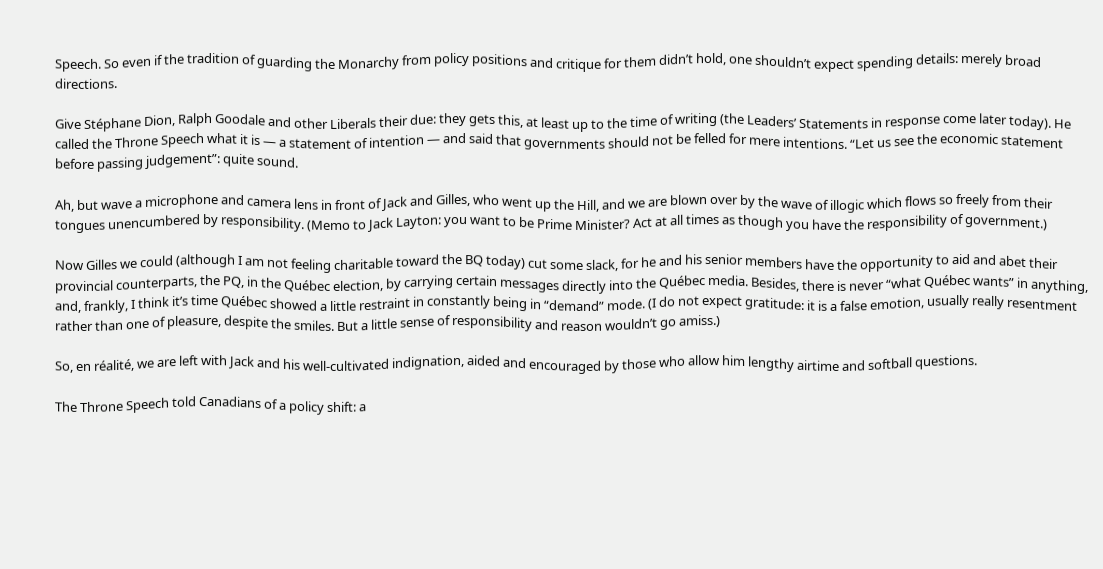Speech. So even if the tradition of guarding the Monarchy from policy positions and critique for them didn’t hold, one shouldn’t expect spending details: merely broad directions.

Give Stéphane Dion, Ralph Goodale and other Liberals their due: they gets this, at least up to the time of writing (the Leaders’ Statements in response come later today). He called the Throne Speech what it is — a statement of intention — and said that governments should not be felled for mere intentions. “Let us see the economic statement before passing judgement”: quite sound.

Ah, but wave a microphone and camera lens in front of Jack and Gilles, who went up the Hill, and we are blown over by the wave of illogic which flows so freely from their tongues unencumbered by responsibility. (Memo to Jack Layton: you want to be Prime Minister? Act at all times as though you have the responsibility of government.)

Now Gilles we could (although I am not feeling charitable toward the BQ today) cut some slack, for he and his senior members have the opportunity to aid and abet their provincial counterparts, the PQ, in the Québec election, by carrying certain messages directly into the Québec media. Besides, there is never “what Québec wants” in anything, and, frankly, I think it’s time Québec showed a little restraint in constantly being in “demand” mode. (I do not expect gratitude: it is a false emotion, usually really resentment rather than one of pleasure, despite the smiles. But a little sense of responsibility and reason wouldn’t go amiss.)

So, en réalité, we are left with Jack and his well-cultivated indignation, aided and encouraged by those who allow him lengthy airtime and softball questions.

The Throne Speech told Canadians of a policy shift: a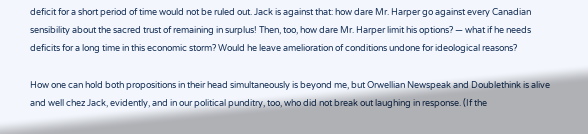deficit for a short period of time would not be ruled out. Jack is against that: how dare Mr. Harper go against every Canadian sensibility about the sacred trust of remaining in surplus! Then, too, how dare Mr. Harper limit his options? — what if he needs deficits for a long time in this economic storm? Would he leave amelioration of conditions undone for ideological reasons?

How one can hold both propositions in their head simultaneously is beyond me, but Orwellian Newspeak and Doublethink is alive and well chez Jack, evidently, and in our political punditry, too, who did not break out laughing in response. (If the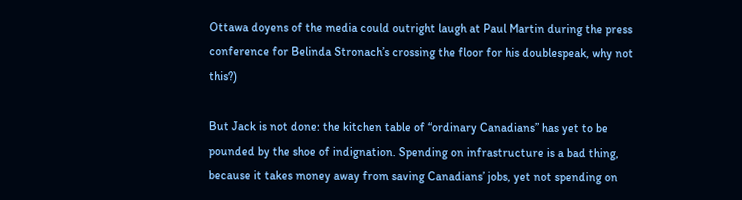Ottawa doyens of the media could outright laugh at Paul Martin during the press conference for Belinda Stronach’s crossing the floor for his doublespeak, why not this?)

But Jack is not done: the kitchen table of “ordinary Canadians” has yet to be pounded by the shoe of indignation. Spending on infrastructure is a bad thing, because it takes money away from saving Canadians’ jobs, yet not spending on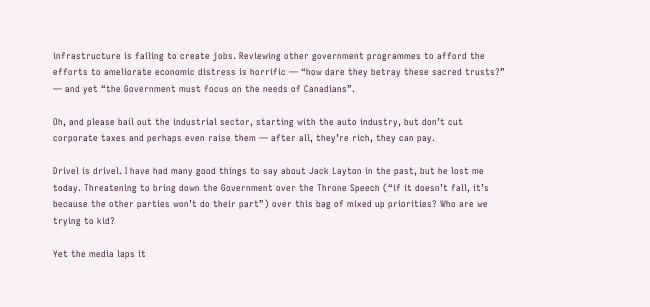infrastructure is failing to create jobs. Reviewing other government programmes to afford the efforts to ameliorate economic distress is horrific — “how dare they betray these sacred trusts?” — and yet “the Government must focus on the needs of Canadians”.

Oh, and please bail out the industrial sector, starting with the auto industry, but don’t cut corporate taxes and perhaps even raise them — after all, they’re rich, they can pay.

Drivel is drivel. I have had many good things to say about Jack Layton in the past, but he lost me today. Threatening to bring down the Government over the Throne Speech (“if it doesn’t fall, it’s because the other parties won’t do their part”) over this bag of mixed up priorities? Who are we trying to kid?

Yet the media laps it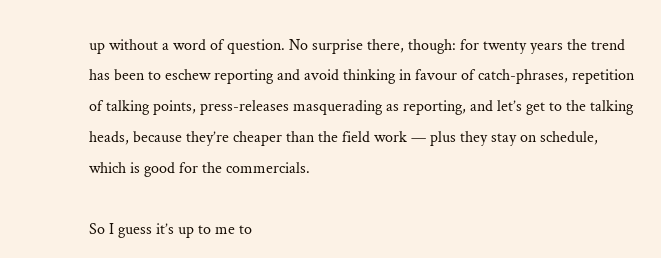up without a word of question. No surprise there, though: for twenty years the trend has been to eschew reporting and avoid thinking in favour of catch-phrases, repetition of talking points, press-releases masquerading as reporting, and let’s get to the talking heads, because they’re cheaper than the field work — plus they stay on schedule, which is good for the commercials.

So I guess it’s up to me to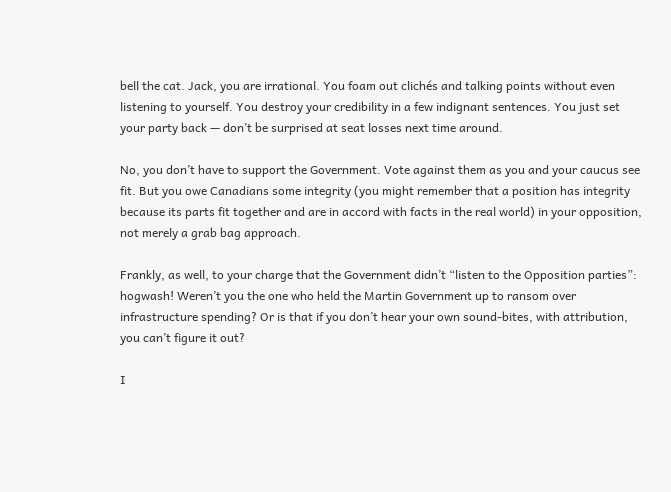bell the cat. Jack, you are irrational. You foam out clichés and talking points without even listening to yourself. You destroy your credibility in a few indignant sentences. You just set your party back — don’t be surprised at seat losses next time around.

No, you don’t have to support the Government. Vote against them as you and your caucus see fit. But you owe Canadians some integrity (you might remember that a position has integrity because its parts fit together and are in accord with facts in the real world) in your opposition, not merely a grab bag approach.

Frankly, as well, to your charge that the Government didn’t “listen to the Opposition parties”: hogwash! Weren’t you the one who held the Martin Government up to ransom over infrastructure spending? Or is that if you don’t hear your own sound-bites, with attribution, you can’t figure it out?

I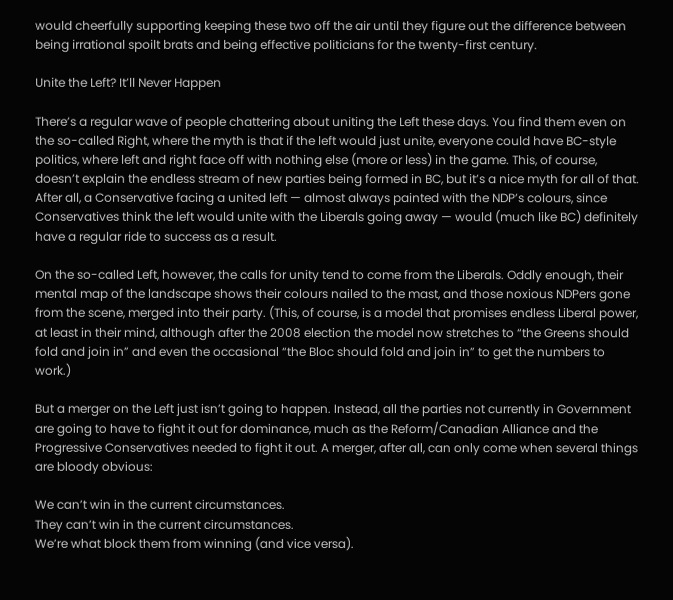would cheerfully supporting keeping these two off the air until they figure out the difference between being irrational spoilt brats and being effective politicians for the twenty-first century.

Unite the Left? It’ll Never Happen

There’s a regular wave of people chattering about uniting the Left these days. You find them even on the so-called Right, where the myth is that if the left would just unite, everyone could have BC-style politics, where left and right face off with nothing else (more or less) in the game. This, of course, doesn’t explain the endless stream of new parties being formed in BC, but it’s a nice myth for all of that. After all, a Conservative facing a united left — almost always painted with the NDP’s colours, since Conservatives think the left would unite with the Liberals going away — would (much like BC) definitely have a regular ride to success as a result.

On the so-called Left, however, the calls for unity tend to come from the Liberals. Oddly enough, their mental map of the landscape shows their colours nailed to the mast, and those noxious NDPers gone from the scene, merged into their party. (This, of course, is a model that promises endless Liberal power, at least in their mind, although after the 2008 election the model now stretches to “the Greens should fold and join in” and even the occasional “the Bloc should fold and join in” to get the numbers to work.)

But a merger on the Left just isn’t going to happen. Instead, all the parties not currently in Government are going to have to fight it out for dominance, much as the Reform/Canadian Alliance and the Progressive Conservatives needed to fight it out. A merger, after all, can only come when several things are bloody obvious:

We can’t win in the current circumstances.
They can’t win in the current circumstances.
We’re what block them from winning (and vice versa).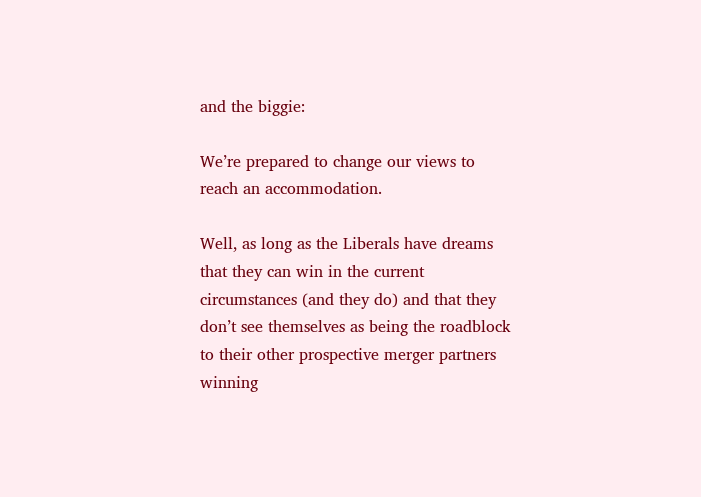and the biggie:

We’re prepared to change our views to reach an accommodation.

Well, as long as the Liberals have dreams that they can win in the current circumstances (and they do) and that they don’t see themselves as being the roadblock to their other prospective merger partners winning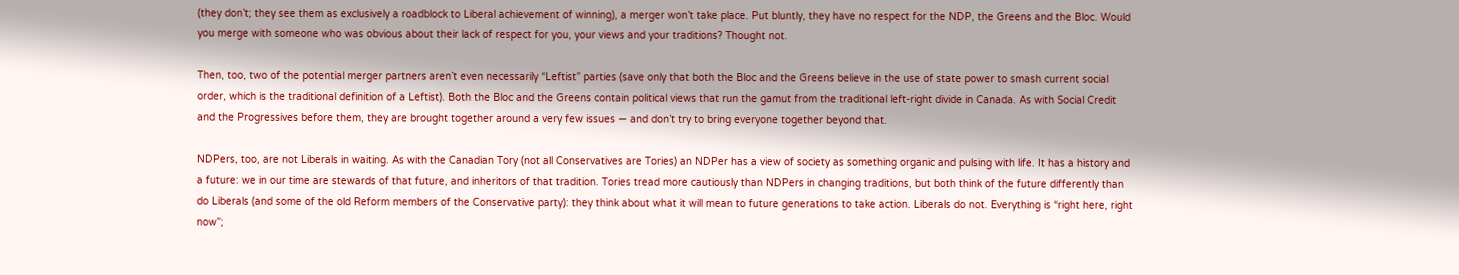(they don’t; they see them as exclusively a roadblock to Liberal achievement of winning), a merger won’t take place. Put bluntly, they have no respect for the NDP, the Greens and the Bloc. Would you merge with someone who was obvious about their lack of respect for you, your views and your traditions? Thought not.

Then, too, two of the potential merger partners aren’t even necessarily “Leftist” parties (save only that both the Bloc and the Greens believe in the use of state power to smash current social order, which is the traditional definition of a Leftist). Both the Bloc and the Greens contain political views that run the gamut from the traditional left-right divide in Canada. As with Social Credit and the Progressives before them, they are brought together around a very few issues — and don’t try to bring everyone together beyond that.

NDPers, too, are not Liberals in waiting. As with the Canadian Tory (not all Conservatives are Tories) an NDPer has a view of society as something organic and pulsing with life. It has a history and a future: we in our time are stewards of that future, and inheritors of that tradition. Tories tread more cautiously than NDPers in changing traditions, but both think of the future differently than do Liberals (and some of the old Reform members of the Conservative party): they think about what it will mean to future generations to take action. Liberals do not. Everything is “right here, right now”;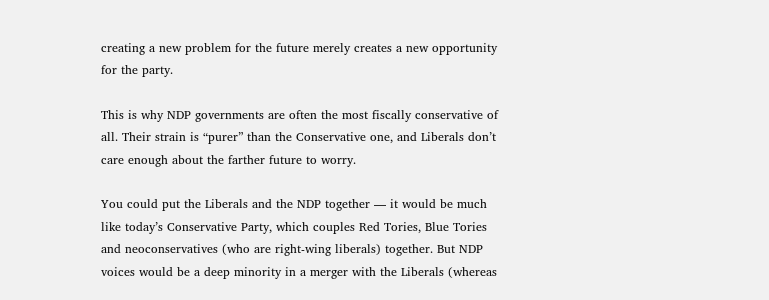creating a new problem for the future merely creates a new opportunity for the party.

This is why NDP governments are often the most fiscally conservative of all. Their strain is “purer” than the Conservative one, and Liberals don’t care enough about the farther future to worry.

You could put the Liberals and the NDP together — it would be much like today’s Conservative Party, which couples Red Tories, Blue Tories and neoconservatives (who are right-wing liberals) together. But NDP voices would be a deep minority in a merger with the Liberals (whereas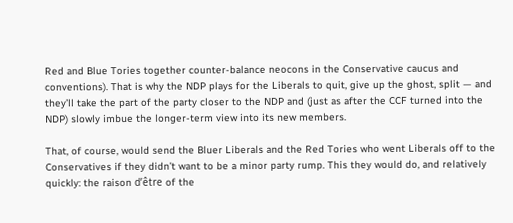Red and Blue Tories together counter-balance neocons in the Conservative caucus and conventions). That is why the NDP plays for the Liberals to quit, give up the ghost, split — and they’ll take the part of the party closer to the NDP and (just as after the CCF turned into the NDP) slowly imbue the longer-term view into its new members.

That, of course, would send the Bluer Liberals and the Red Tories who went Liberals off to the Conservatives if they didn’t want to be a minor party rump. This they would do, and relatively quickly: the raison d’être of the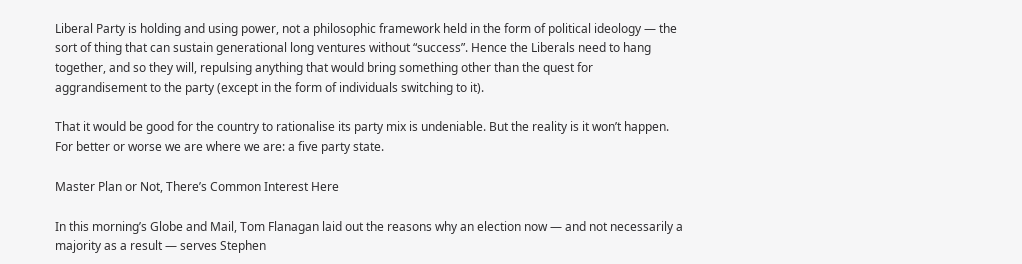Liberal Party is holding and using power, not a philosophic framework held in the form of political ideology — the sort of thing that can sustain generational long ventures without “success”. Hence the Liberals need to hang together, and so they will, repulsing anything that would bring something other than the quest for aggrandisement to the party (except in the form of individuals switching to it).

That it would be good for the country to rationalise its party mix is undeniable. But the reality is it won’t happen. For better or worse we are where we are: a five party state.

Master Plan or Not, There’s Common Interest Here

In this morning’s Globe and Mail, Tom Flanagan laid out the reasons why an election now — and not necessarily a majority as a result — serves Stephen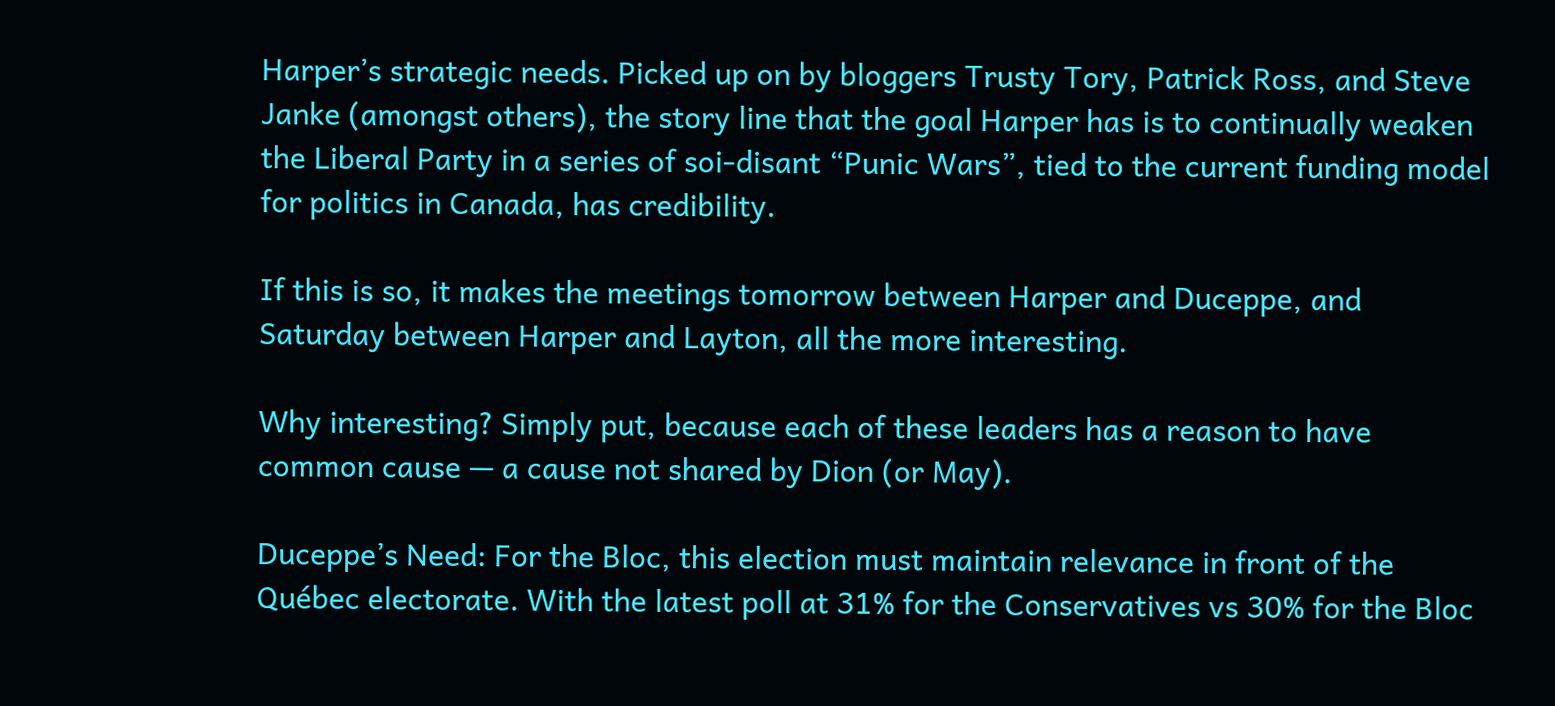Harper’s strategic needs. Picked up on by bloggers Trusty Tory, Patrick Ross, and Steve Janke (amongst others), the story line that the goal Harper has is to continually weaken the Liberal Party in a series of soi-disant “Punic Wars”, tied to the current funding model for politics in Canada, has credibility.

If this is so, it makes the meetings tomorrow between Harper and Duceppe, and Saturday between Harper and Layton, all the more interesting.

Why interesting? Simply put, because each of these leaders has a reason to have common cause — a cause not shared by Dion (or May).

Duceppe’s Need: For the Bloc, this election must maintain relevance in front of the Québec electorate. With the latest poll at 31% for the Conservatives vs 30% for the Bloc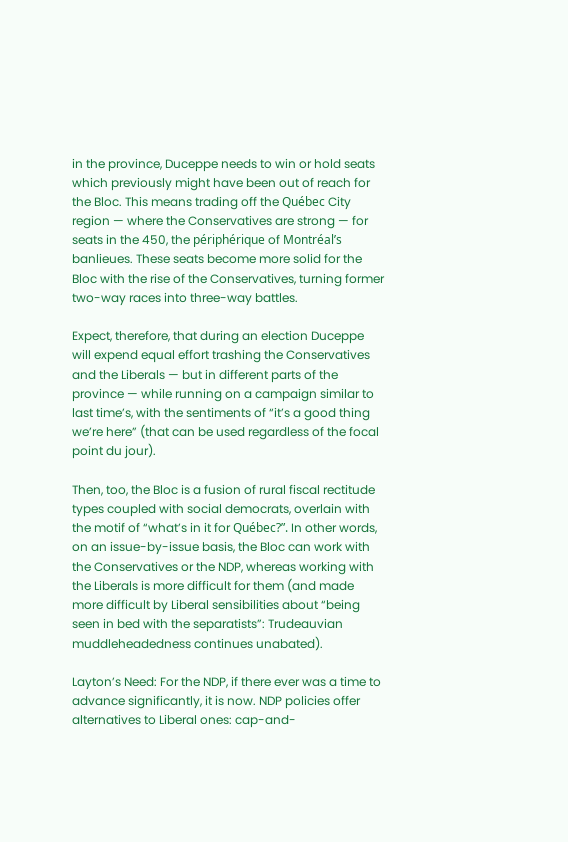in the province, Duceppe needs to win or hold seats which previously might have been out of reach for the Bloc. This means trading off the Québec City region — where the Conservatives are strong — for seats in the 450, the périphérique of Montréal’s banlieues. These seats become more solid for the Bloc with the rise of the Conservatives, turning former two-way races into three-way battles.

Expect, therefore, that during an election Duceppe will expend equal effort trashing the Conservatives and the Liberals — but in different parts of the province — while running on a campaign similar to last time’s, with the sentiments of “it’s a good thing we’re here” (that can be used regardless of the focal point du jour).

Then, too, the Bloc is a fusion of rural fiscal rectitude types coupled with social democrats, overlain with the motif of “what’s in it for Québec?”. In other words, on an issue-by-issue basis, the Bloc can work with the Conservatives or the NDP, whereas working with the Liberals is more difficult for them (and made more difficult by Liberal sensibilities about “being seen in bed with the separatists”: Trudeauvian muddleheadedness continues unabated).

Layton’s Need: For the NDP, if there ever was a time to advance significantly, it is now. NDP policies offer alternatives to Liberal ones: cap-and-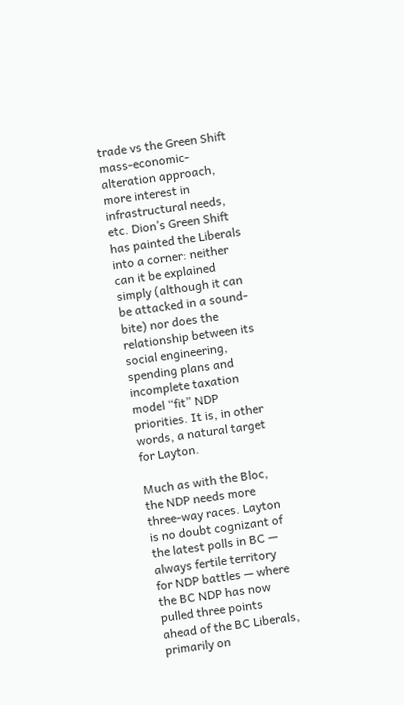trade vs the Green Shift mass-economic-alteration approach, more interest in infrastructural needs, etc. Dion’s Green Shift has painted the Liberals into a corner: neither can it be explained simply (although it can be attacked in a sound-bite) nor does the relationship between its social engineering, spending plans and incomplete taxation model “fit” NDP priorities. It is, in other words, a natural target for Layton.

Much as with the Bloc, the NDP needs more three-way races. Layton is no doubt cognizant of the latest polls in BC — always fertile territory for NDP battles — where the BC NDP has now pulled three points ahead of the BC Liberals, primarily on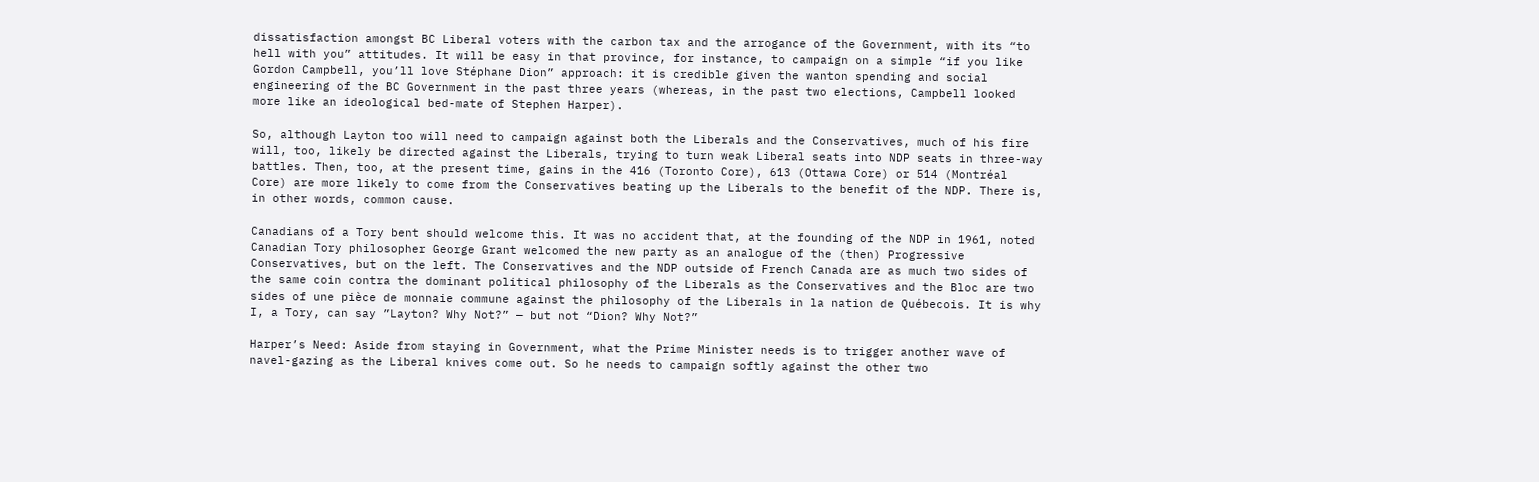dissatisfaction amongst BC Liberal voters with the carbon tax and the arrogance of the Government, with its “to hell with you” attitudes. It will be easy in that province, for instance, to campaign on a simple “if you like Gordon Campbell, you’ll love Stéphane Dion” approach: it is credible given the wanton spending and social engineering of the BC Government in the past three years (whereas, in the past two elections, Campbell looked more like an ideological bed-mate of Stephen Harper).

So, although Layton too will need to campaign against both the Liberals and the Conservatives, much of his fire will, too, likely be directed against the Liberals, trying to turn weak Liberal seats into NDP seats in three-way battles. Then, too, at the present time, gains in the 416 (Toronto Core), 613 (Ottawa Core) or 514 (Montréal Core) are more likely to come from the Conservatives beating up the Liberals to the benefit of the NDP. There is, in other words, common cause.

Canadians of a Tory bent should welcome this. It was no accident that, at the founding of the NDP in 1961, noted Canadian Tory philosopher George Grant welcomed the new party as an analogue of the (then) Progressive Conservatives, but on the left. The Conservatives and the NDP outside of French Canada are as much two sides of the same coin contra the dominant political philosophy of the Liberals as the Conservatives and the Bloc are two sides of une pièce de monnaie commune against the philosophy of the Liberals in la nation de Québecois. It is why I, a Tory, can say ”Layton? Why Not?” — but not “Dion? Why Not?”

Harper’s Need: Aside from staying in Government, what the Prime Minister needs is to trigger another wave of navel-gazing as the Liberal knives come out. So he needs to campaign softly against the other two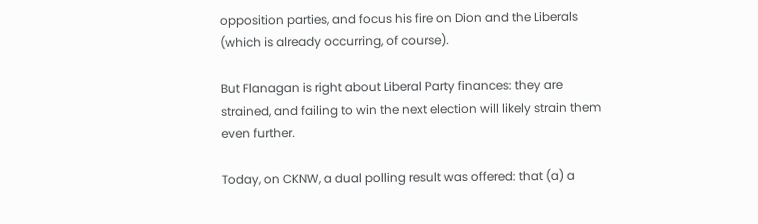opposition parties, and focus his fire on Dion and the Liberals (which is already occurring, of course).

But Flanagan is right about Liberal Party finances: they are strained, and failing to win the next election will likely strain them even further.

Today, on CKNW, a dual polling result was offered: that (a) a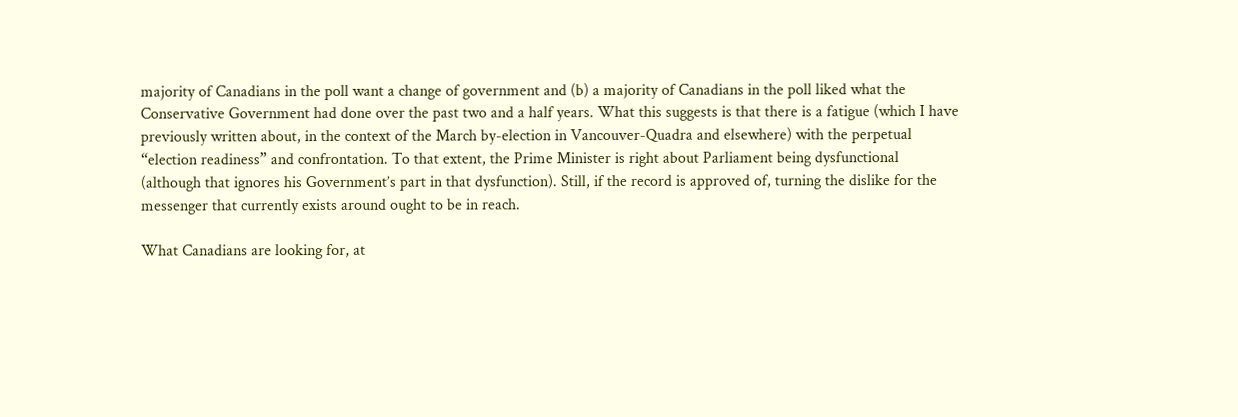majority of Canadians in the poll want a change of government and (b) a majority of Canadians in the poll liked what the Conservative Government had done over the past two and a half years. What this suggests is that there is a fatigue (which I have previously written about, in the context of the March by-election in Vancouver-Quadra and elsewhere) with the perpetual “election readiness” and confrontation. To that extent, the Prime Minister is right about Parliament being dysfunctional (although that ignores his Government’s part in that dysfunction). Still, if the record is approved of, turning the dislike for the messenger that currently exists around ought to be in reach.

What Canadians are looking for, at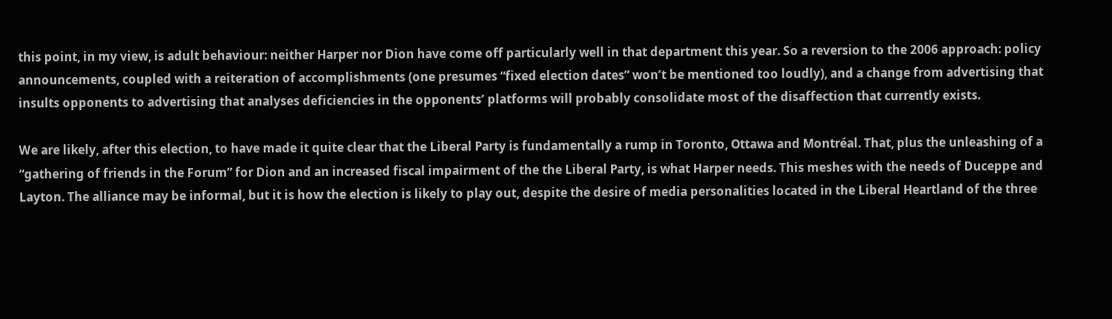this point, in my view, is adult behaviour: neither Harper nor Dion have come off particularly well in that department this year. So a reversion to the 2006 approach: policy announcements, coupled with a reiteration of accomplishments (one presumes “fixed election dates” won’t be mentioned too loudly), and a change from advertising that insults opponents to advertising that analyses deficiencies in the opponents’ platforms will probably consolidate most of the disaffection that currently exists.

We are likely, after this election, to have made it quite clear that the Liberal Party is fundamentally a rump in Toronto, Ottawa and Montréal. That, plus the unleashing of a “gathering of friends in the Forum” for Dion and an increased fiscal impairment of the the Liberal Party, is what Harper needs. This meshes with the needs of Duceppe and Layton. The alliance may be informal, but it is how the election is likely to play out, despite the desire of media personalities located in the Liberal Heartland of the three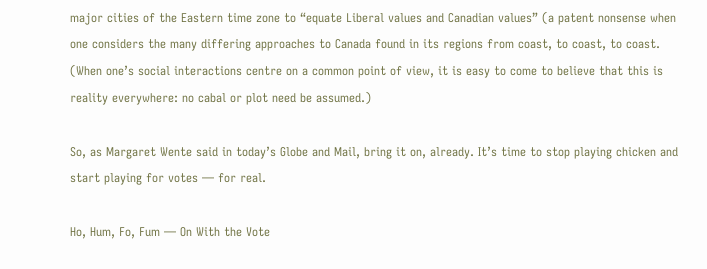major cities of the Eastern time zone to “equate Liberal values and Canadian values” (a patent nonsense when one considers the many differing approaches to Canada found in its regions from coast, to coast, to coast. (When one’s social interactions centre on a common point of view, it is easy to come to believe that this is reality everywhere: no cabal or plot need be assumed.)

So, as Margaret Wente said in today’s Globe and Mail, bring it on, already. It’s time to stop playing chicken and start playing for votes — for real.

Ho, Hum, Fo, Fum — On With the Vote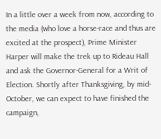In a little over a week from now, according to the media (who love a horse-race and thus are excited at the prospect), Prime Minister Harper will make the trek up to Rideau Hall and ask the Governor-General for a Writ of Election. Shortly after Thanksgiving, by mid-October, we can expect to have finished the campaign,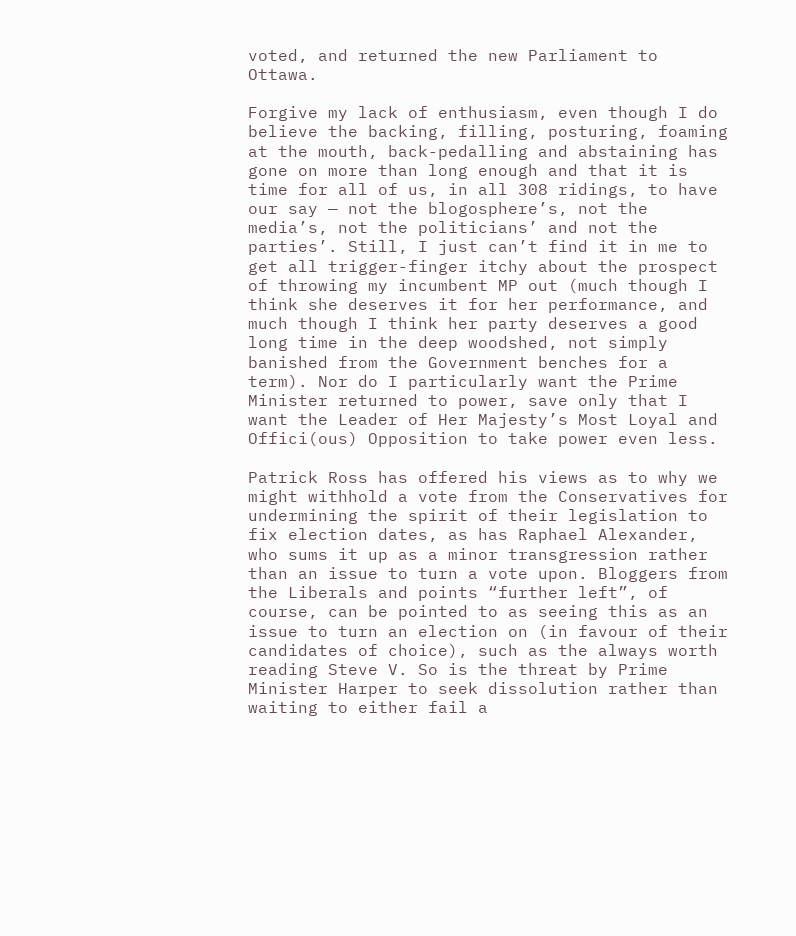voted, and returned the new Parliament to Ottawa.

Forgive my lack of enthusiasm, even though I do believe the backing, filling, posturing, foaming at the mouth, back-pedalling and abstaining has gone on more than long enough and that it is time for all of us, in all 308 ridings, to have our say — not the blogosphere’s, not the media’s, not the politicians’ and not the parties’. Still, I just can’t find it in me to get all trigger-finger itchy about the prospect of throwing my incumbent MP out (much though I think she deserves it for her performance, and much though I think her party deserves a good long time in the deep woodshed, not simply banished from the Government benches for a term). Nor do I particularly want the Prime Minister returned to power, save only that I want the Leader of Her Majesty’s Most Loyal and Offici(ous) Opposition to take power even less.

Patrick Ross has offered his views as to why we might withhold a vote from the Conservatives for undermining the spirit of their legislation to fix election dates, as has Raphael Alexander, who sums it up as a minor transgression rather than an issue to turn a vote upon. Bloggers from the Liberals and points “further left”, of course, can be pointed to as seeing this as an issue to turn an election on (in favour of their candidates of choice), such as the always worth reading Steve V. So is the threat by Prime Minister Harper to seek dissolution rather than waiting to either fail a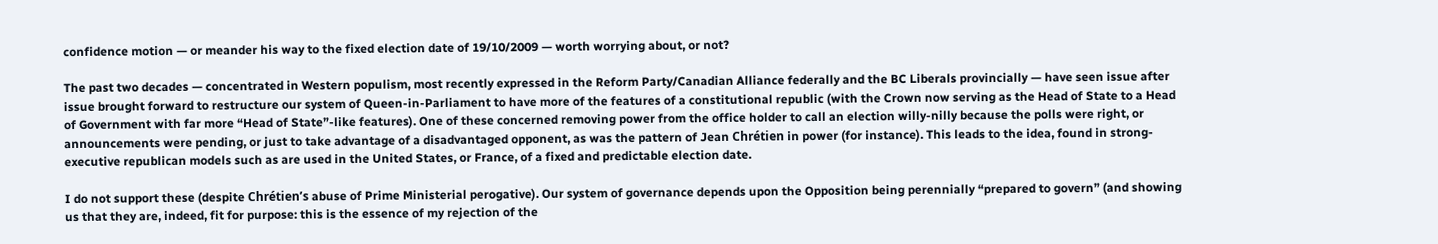confidence motion — or meander his way to the fixed election date of 19/10/2009 — worth worrying about, or not?

The past two decades — concentrated in Western populism, most recently expressed in the Reform Party/Canadian Alliance federally and the BC Liberals provincially — have seen issue after issue brought forward to restructure our system of Queen-in-Parliament to have more of the features of a constitutional republic (with the Crown now serving as the Head of State to a Head of Government with far more “Head of State”-like features). One of these concerned removing power from the office holder to call an election willy-nilly because the polls were right, or announcements were pending, or just to take advantage of a disadvantaged opponent, as was the pattern of Jean Chrétien in power (for instance). This leads to the idea, found in strong-executive republican models such as are used in the United States, or France, of a fixed and predictable election date.

I do not support these (despite Chrétien’s abuse of Prime Ministerial perogative). Our system of governance depends upon the Opposition being perennially “prepared to govern” (and showing us that they are, indeed, fit for purpose: this is the essence of my rejection of the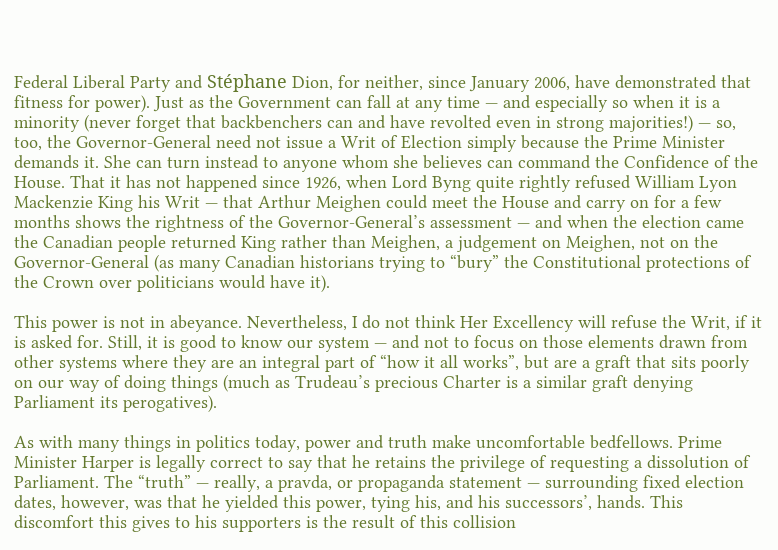Federal Liberal Party and Stéphane Dion, for neither, since January 2006, have demonstrated that fitness for power). Just as the Government can fall at any time — and especially so when it is a minority (never forget that backbenchers can and have revolted even in strong majorities!) — so, too, the Governor-General need not issue a Writ of Election simply because the Prime Minister demands it. She can turn instead to anyone whom she believes can command the Confidence of the House. That it has not happened since 1926, when Lord Byng quite rightly refused William Lyon Mackenzie King his Writ — that Arthur Meighen could meet the House and carry on for a few months shows the rightness of the Governor-General’s assessment — and when the election came the Canadian people returned King rather than Meighen, a judgement on Meighen, not on the Governor-General (as many Canadian historians trying to “bury” the Constitutional protections of the Crown over politicians would have it).

This power is not in abeyance. Nevertheless, I do not think Her Excellency will refuse the Writ, if it is asked for. Still, it is good to know our system — and not to focus on those elements drawn from other systems where they are an integral part of “how it all works”, but are a graft that sits poorly on our way of doing things (much as Trudeau’s precious Charter is a similar graft denying Parliament its perogatives).

As with many things in politics today, power and truth make uncomfortable bedfellows. Prime Minister Harper is legally correct to say that he retains the privilege of requesting a dissolution of Parliament. The “truth” — really, a pravda, or propaganda statement — surrounding fixed election dates, however, was that he yielded this power, tying his, and his successors’, hands. This discomfort this gives to his supporters is the result of this collision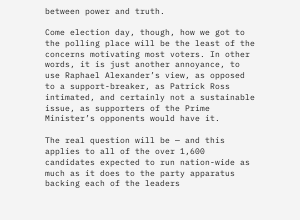between power and truth.

Come election day, though, how we got to the polling place will be the least of the concerns motivating most voters. In other words, it is just another annoyance, to use Raphael Alexander’s view, as opposed to a support-breaker, as Patrick Ross intimated, and certainly not a sustainable issue, as supporters of the Prime Minister’s opponents would have it.

The real question will be — and this applies to all of the over 1,600 candidates expected to run nation-wide as much as it does to the party apparatus backing each of the leaders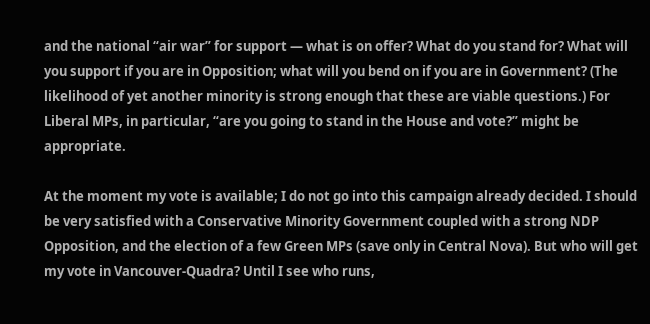and the national “air war” for support — what is on offer? What do you stand for? What will you support if you are in Opposition; what will you bend on if you are in Government? (The likelihood of yet another minority is strong enough that these are viable questions.) For Liberal MPs, in particular, “are you going to stand in the House and vote?” might be appropriate.

At the moment my vote is available; I do not go into this campaign already decided. I should be very satisfied with a Conservative Minority Government coupled with a strong NDP Opposition, and the election of a few Green MPs (save only in Central Nova). But who will get my vote in Vancouver-Quadra? Until I see who runs,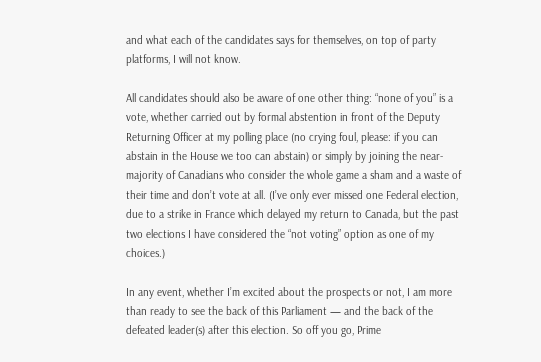and what each of the candidates says for themselves, on top of party platforms, I will not know.

All candidates should also be aware of one other thing: “none of you” is a vote, whether carried out by formal abstention in front of the Deputy Returning Officer at my polling place (no crying foul, please: if you can abstain in the House we too can abstain) or simply by joining the near-majority of Canadians who consider the whole game a sham and a waste of their time and don’t vote at all. (I’ve only ever missed one Federal election, due to a strike in France which delayed my return to Canada, but the past two elections I have considered the “not voting” option as one of my choices.)

In any event, whether I’m excited about the prospects or not, I am more than ready to see the back of this Parliament — and the back of the defeated leader(s) after this election. So off you go, Prime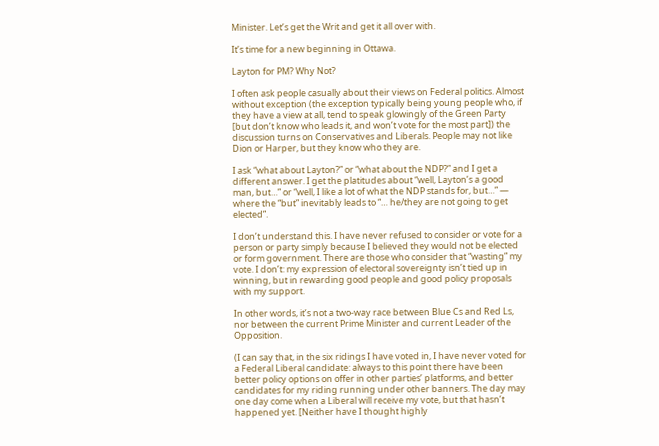Minister. Let’s get the Writ and get it all over with.

It’s time for a new beginning in Ottawa.

Layton for PM? Why Not?

I often ask people casually about their views on Federal politics. Almost without exception (the exception typically being young people who, if they have a view at all, tend to speak glowingly of the Green Party [but don’t know who leads it, and won’t vote for the most part]) the discussion turns on Conservatives and Liberals. People may not like Dion or Harper, but they know who they are.

I ask “what about Layton?” or “what about the NDP?” and I get a different answer. I get the platitudes about “well, Layton’s a good man, but…” or “well, I like a lot of what the NDP stands for, but…” — where the “but” inevitably leads to “… he/they are not going to get elected”.

I don’t understand this. I have never refused to consider or vote for a person or party simply because I believed they would not be elected or form government. There are those who consider that “wasting” my vote. I don’t: my expression of electoral sovereignty isn’t tied up in winning, but in rewarding good people and good policy proposals with my support.

In other words, it’s not a two-way race between Blue Cs and Red Ls, nor between the current Prime Minister and current Leader of the Opposition.

(I can say that, in the six ridings I have voted in, I have never voted for a Federal Liberal candidate: always to this point there have been better policy options on offer in other parties’ platforms, and better candidates for my riding running under other banners. The day may one day come when a Liberal will receive my vote, but that hasn’t happened yet. [Neither have I thought highly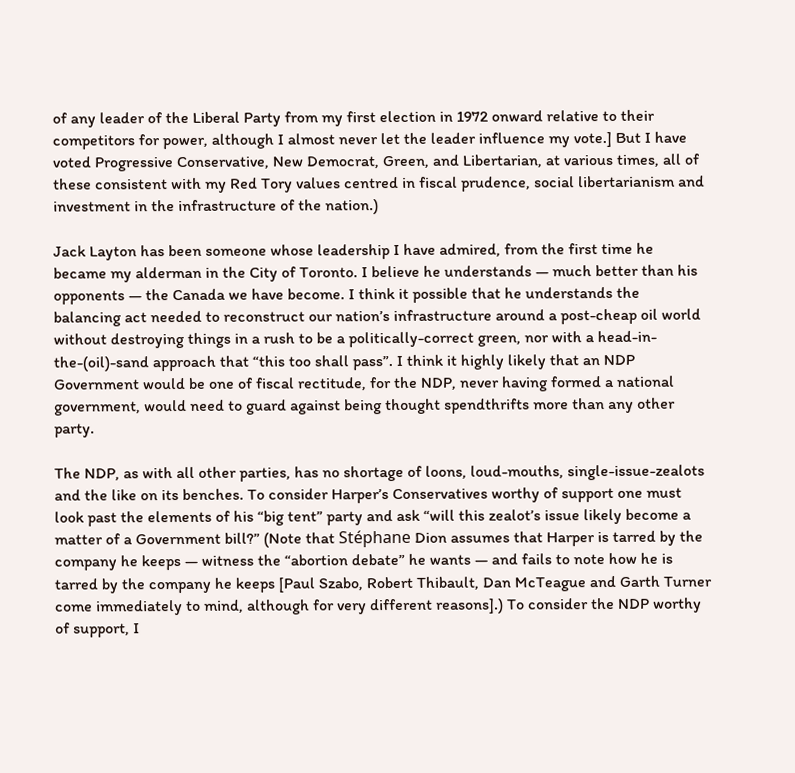of any leader of the Liberal Party from my first election in 1972 onward relative to their competitors for power, although I almost never let the leader influence my vote.] But I have voted Progressive Conservative, New Democrat, Green, and Libertarian, at various times, all of these consistent with my Red Tory values centred in fiscal prudence, social libertarianism and investment in the infrastructure of the nation.)

Jack Layton has been someone whose leadership I have admired, from the first time he became my alderman in the City of Toronto. I believe he understands — much better than his opponents — the Canada we have become. I think it possible that he understands the balancing act needed to reconstruct our nation’s infrastructure around a post-cheap oil world without destroying things in a rush to be a politically-correct green, nor with a head-in-the-(oil)-sand approach that “this too shall pass”. I think it highly likely that an NDP Government would be one of fiscal rectitude, for the NDP, never having formed a national government, would need to guard against being thought spendthrifts more than any other party.

The NDP, as with all other parties, has no shortage of loons, loud-mouths, single-issue-zealots and the like on its benches. To consider Harper’s Conservatives worthy of support one must look past the elements of his “big tent” party and ask “will this zealot’s issue likely become a matter of a Government bill?” (Note that Stéphane Dion assumes that Harper is tarred by the company he keeps — witness the “abortion debate” he wants — and fails to note how he is tarred by the company he keeps [Paul Szabo, Robert Thibault, Dan McTeague and Garth Turner come immediately to mind, although for very different reasons].) To consider the NDP worthy of support, I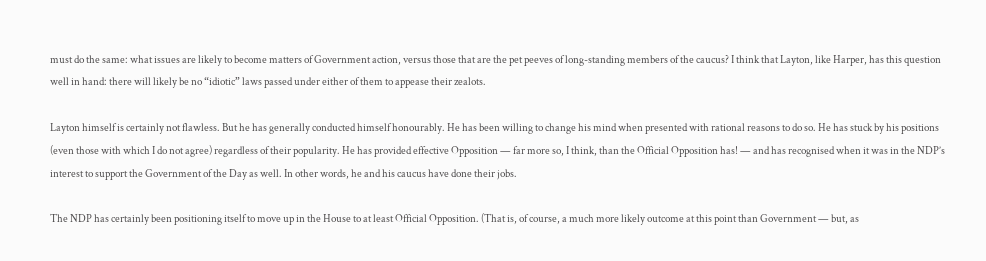must do the same: what issues are likely to become matters of Government action, versus those that are the pet peeves of long-standing members of the caucus? I think that Layton, like Harper, has this question well in hand: there will likely be no “idiotic” laws passed under either of them to appease their zealots.

Layton himself is certainly not flawless. But he has generally conducted himself honourably. He has been willing to change his mind when presented with rational reasons to do so. He has stuck by his positions (even those with which I do not agree) regardless of their popularity. He has provided effective Opposition — far more so, I think, than the Official Opposition has! — and has recognised when it was in the NDP’s interest to support the Government of the Day as well. In other words, he and his caucus have done their jobs.

The NDP has certainly been positioning itself to move up in the House to at least Official Opposition. (That is, of course, a much more likely outcome at this point than Government — but, as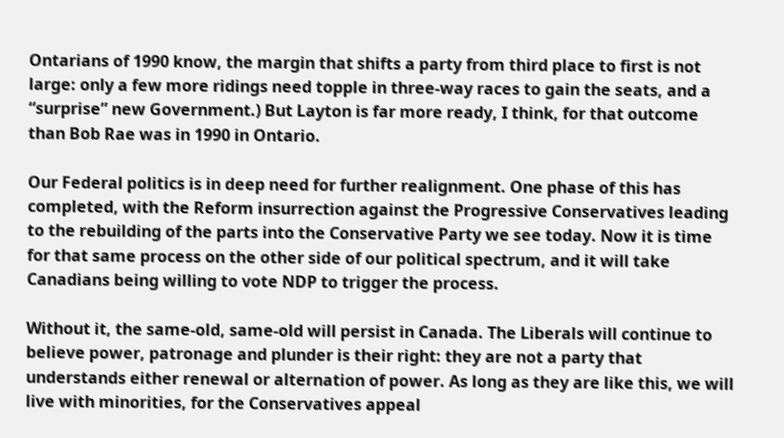Ontarians of 1990 know, the margin that shifts a party from third place to first is not large: only a few more ridings need topple in three-way races to gain the seats, and a “surprise” new Government.) But Layton is far more ready, I think, for that outcome than Bob Rae was in 1990 in Ontario.

Our Federal politics is in deep need for further realignment. One phase of this has completed, with the Reform insurrection against the Progressive Conservatives leading to the rebuilding of the parts into the Conservative Party we see today. Now it is time for that same process on the other side of our political spectrum, and it will take Canadians being willing to vote NDP to trigger the process.

Without it, the same-old, same-old will persist in Canada. The Liberals will continue to believe power, patronage and plunder is their right: they are not a party that understands either renewal or alternation of power. As long as they are like this, we will live with minorities, for the Conservatives appeal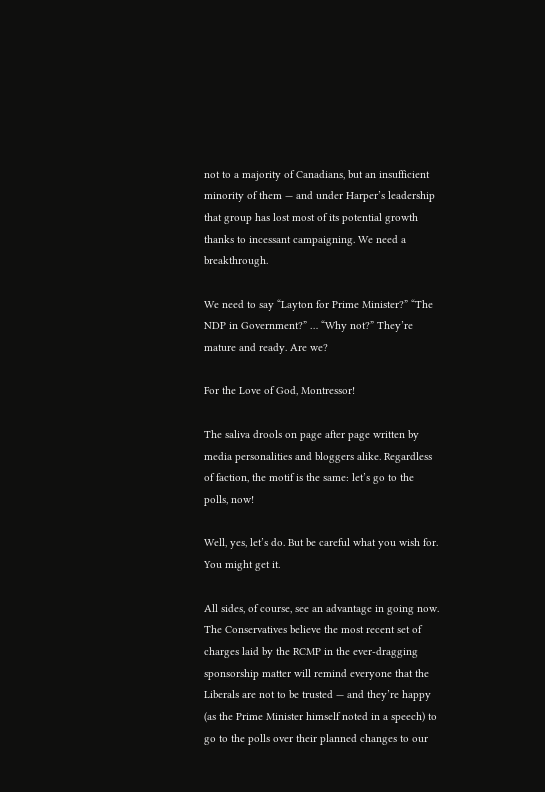not to a majority of Canadians, but an insufficient minority of them — and under Harper’s leadership that group has lost most of its potential growth thanks to incessant campaigning. We need a breakthrough.

We need to say “Layton for Prime Minister?” “The NDP in Government?” … “Why not?” They’re mature and ready. Are we?

For the Love of God, Montressor!

The saliva drools on page after page written by media personalities and bloggers alike. Regardless of faction, the motif is the same: let’s go to the polls, now!

Well, yes, let’s do. But be careful what you wish for. You might get it.

All sides, of course, see an advantage in going now. The Conservatives believe the most recent set of charges laid by the RCMP in the ever-dragging sponsorship matter will remind everyone that the Liberals are not to be trusted — and they’re happy (as the Prime Minister himself noted in a speech) to go to the polls over their planned changes to our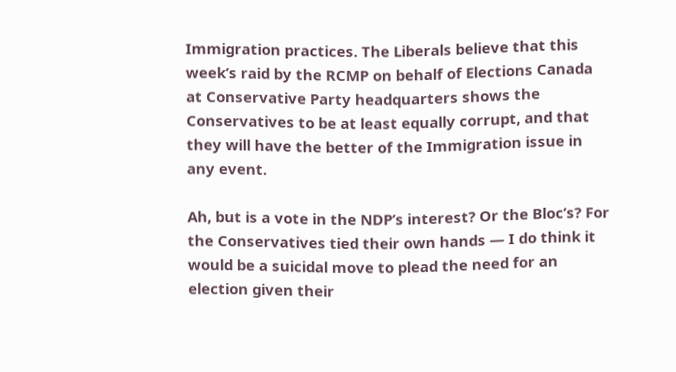Immigration practices. The Liberals believe that this week’s raid by the RCMP on behalf of Elections Canada at Conservative Party headquarters shows the Conservatives to be at least equally corrupt, and that they will have the better of the Immigration issue in any event.

Ah, but is a vote in the NDP’s interest? Or the Bloc’s? For the Conservatives tied their own hands — I do think it would be a suicidal move to plead the need for an election given their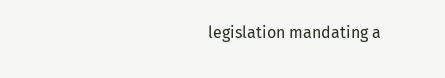legislation mandating a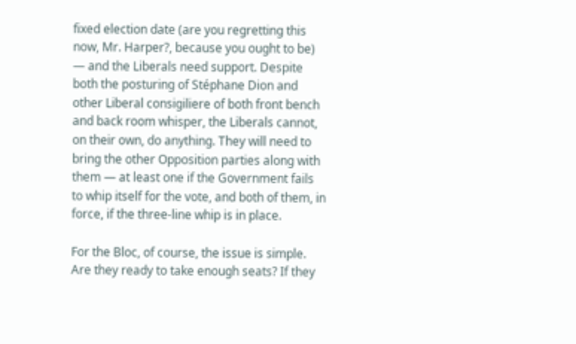fixed election date (are you regretting this now, Mr. Harper?, because you ought to be) — and the Liberals need support. Despite both the posturing of Stéphane Dion and other Liberal consigiliere of both front bench and back room whisper, the Liberals cannot, on their own, do anything. They will need to bring the other Opposition parties along with them — at least one if the Government fails to whip itself for the vote, and both of them, in force, if the three-line whip is in place.

For the Bloc, of course, the issue is simple. Are they ready to take enough seats? If they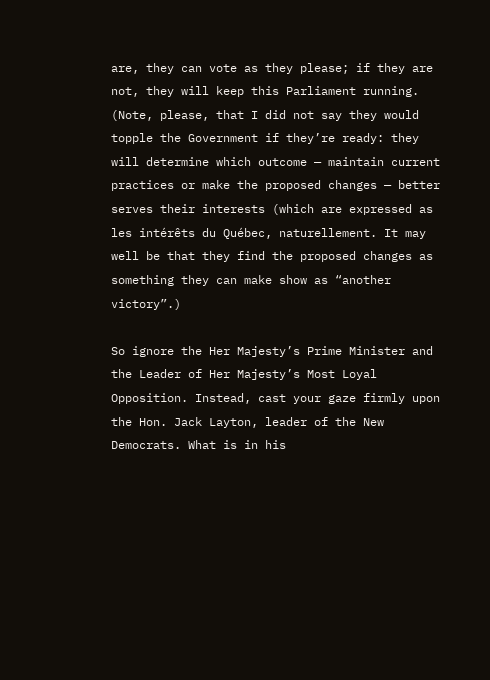are, they can vote as they please; if they are not, they will keep this Parliament running. (Note, please, that I did not say they would topple the Government if they’re ready: they will determine which outcome — maintain current practices or make the proposed changes — better serves their interests (which are expressed as les intérêts du Québec, naturellement. It may well be that they find the proposed changes as something they can make show as “another victory”.)

So ignore the Her Majesty’s Prime Minister and the Leader of Her Majesty’s Most Loyal Opposition. Instead, cast your gaze firmly upon the Hon. Jack Layton, leader of the New Democrats. What is in his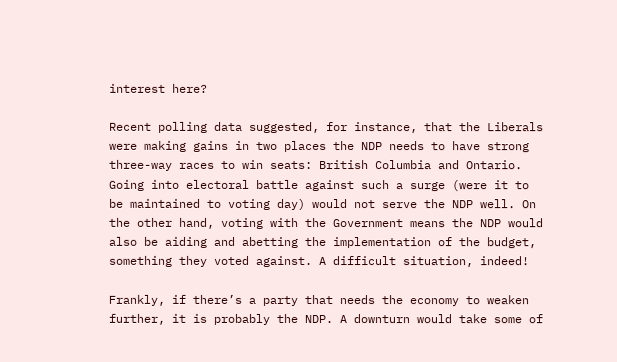interest here?

Recent polling data suggested, for instance, that the Liberals were making gains in two places the NDP needs to have strong three-way races to win seats: British Columbia and Ontario. Going into electoral battle against such a surge (were it to be maintained to voting day) would not serve the NDP well. On the other hand, voting with the Government means the NDP would also be aiding and abetting the implementation of the budget, something they voted against. A difficult situation, indeed!

Frankly, if there’s a party that needs the economy to weaken further, it is probably the NDP. A downturn would take some of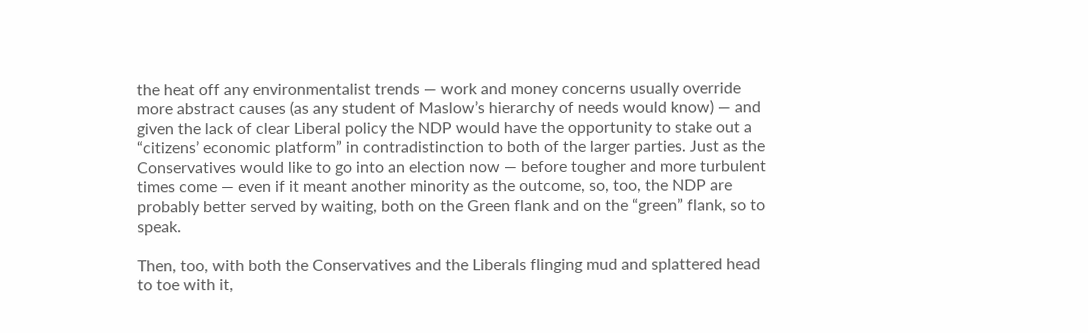the heat off any environmentalist trends — work and money concerns usually override more abstract causes (as any student of Maslow’s hierarchy of needs would know) — and given the lack of clear Liberal policy the NDP would have the opportunity to stake out a “citizens’ economic platform” in contradistinction to both of the larger parties. Just as the Conservatives would like to go into an election now — before tougher and more turbulent times come — even if it meant another minority as the outcome, so, too, the NDP are probably better served by waiting, both on the Green flank and on the “green” flank, so to speak.

Then, too, with both the Conservatives and the Liberals flinging mud and splattered head to toe with it,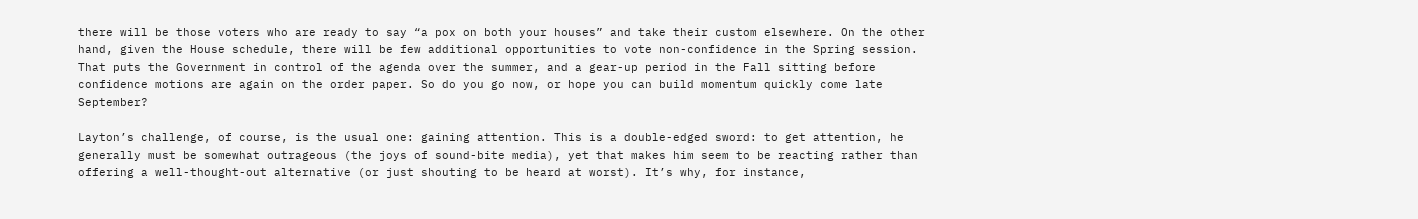there will be those voters who are ready to say “a pox on both your houses” and take their custom elsewhere. On the other hand, given the House schedule, there will be few additional opportunities to vote non-confidence in the Spring session. That puts the Government in control of the agenda over the summer, and a gear-up period in the Fall sitting before confidence motions are again on the order paper. So do you go now, or hope you can build momentum quickly come late September?

Layton’s challenge, of course, is the usual one: gaining attention. This is a double-edged sword: to get attention, he generally must be somewhat outrageous (the joys of sound-bite media), yet that makes him seem to be reacting rather than offering a well-thought-out alternative (or just shouting to be heard at worst). It’s why, for instance,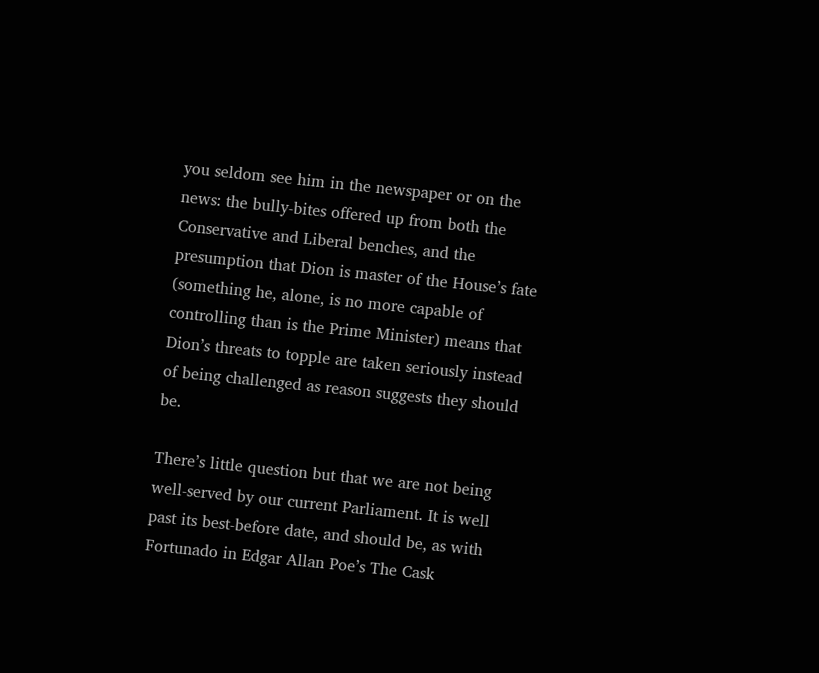you seldom see him in the newspaper or on the news: the bully-bites offered up from both the Conservative and Liberal benches, and the presumption that Dion is master of the House’s fate (something he, alone, is no more capable of controlling than is the Prime Minister) means that Dion’s threats to topple are taken seriously instead of being challenged as reason suggests they should be.

There’s little question but that we are not being well-served by our current Parliament. It is well past its best-before date, and should be, as with Fortunado in Edgar Allan Poe’s The Cask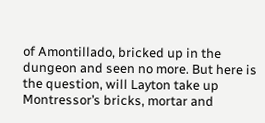of Amontillado, bricked up in the dungeon and seen no more. But here is the question, will Layton take up Montressor’s bricks, mortar and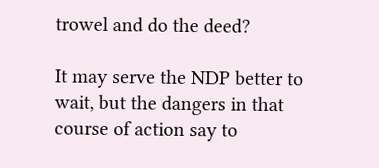trowel and do the deed?

It may serve the NDP better to wait, but the dangers in that course of action say to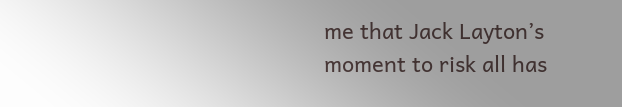me that Jack Layton’s moment to risk all has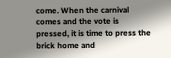come. When the carnival comes and the vote is pressed, it is time to press the brick home and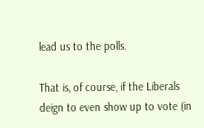lead us to the polls.

That is, of course, if the Liberals deign to even show up to vote (in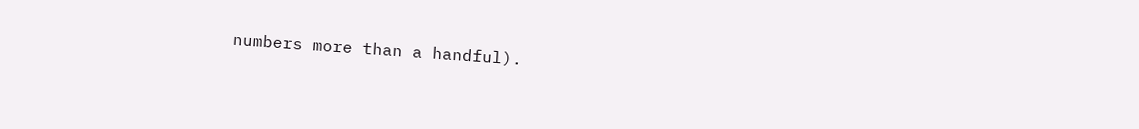numbers more than a handful).